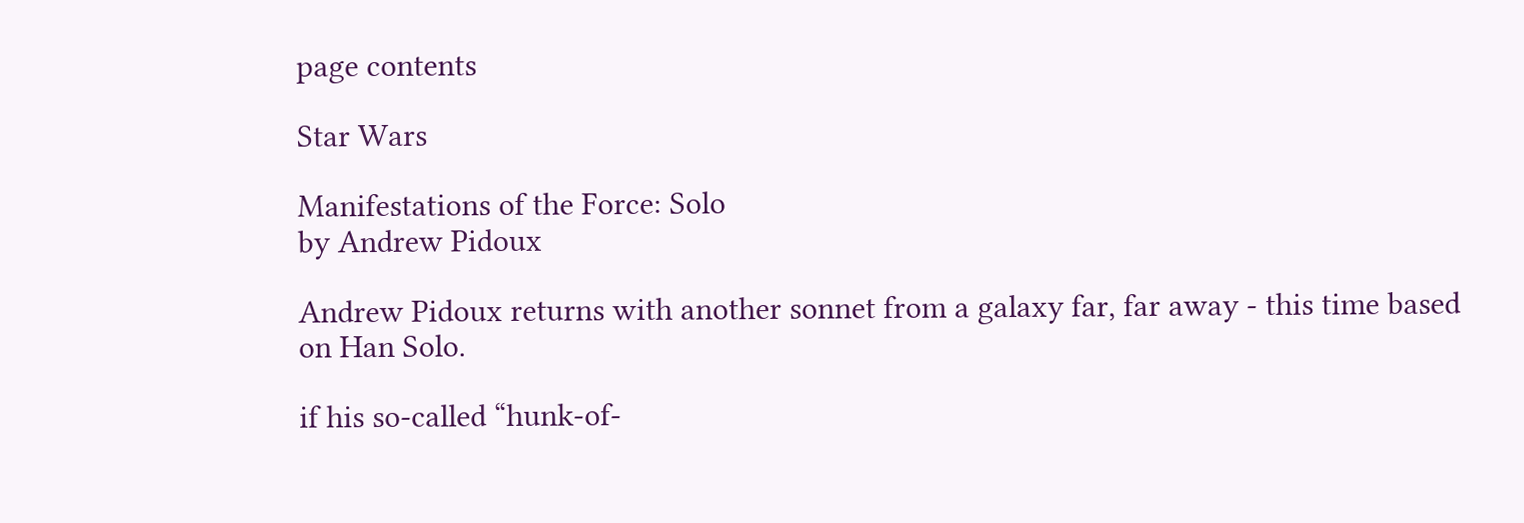page contents

Star Wars

Manifestations of the Force: Solo
by Andrew Pidoux

Andrew Pidoux returns with another sonnet from a galaxy far, far away - this time based on Han Solo.

if his so-called “hunk-of-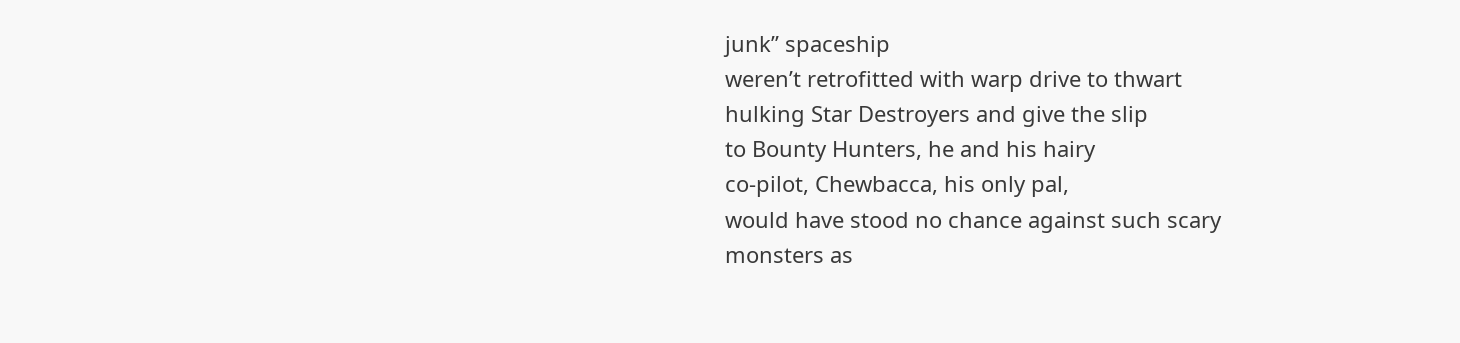junk” spaceship
weren’t retrofitted with warp drive to thwart
hulking Star Destroyers and give the slip
to Bounty Hunters, he and his hairy
co-pilot, Chewbacca, his only pal,
would have stood no chance against such scary
monsters as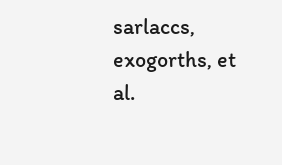sarlaccs, exogorths, et al.